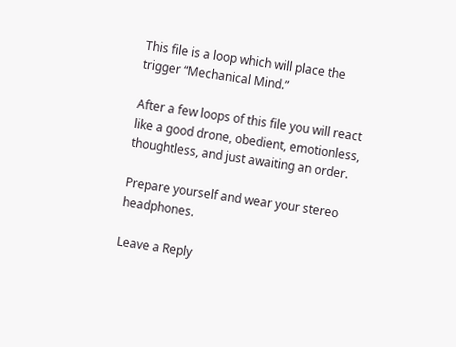This file is a loop which will place the trigger “Mechanical Mind.”

After a few loops of this file you will react like a good drone, obedient, emotionless, thoughtless, and just awaiting an order.

Prepare yourself and wear your stereo headphones.

Leave a Reply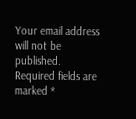Your email address will not be published. Required fields are marked *